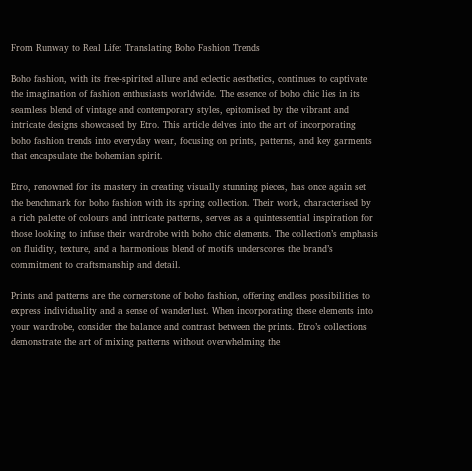From Runway to Real Life: Translating Boho Fashion Trends

Boho fashion, with its free-spirited allure and eclectic aesthetics, continues to captivate the imagination of fashion enthusiasts worldwide. The essence of boho chic lies in its seamless blend of vintage and contemporary styles, epitomised by the vibrant and intricate designs showcased by Etro. This article delves into the art of incorporating boho fashion trends into everyday wear, focusing on prints, patterns, and key garments that encapsulate the bohemian spirit.

Etro, renowned for its mastery in creating visually stunning pieces, has once again set the benchmark for boho fashion with its spring collection. Their work, characterised by a rich palette of colours and intricate patterns, serves as a quintessential inspiration for those looking to infuse their wardrobe with boho chic elements. The collection’s emphasis on fluidity, texture, and a harmonious blend of motifs underscores the brand’s commitment to craftsmanship and detail.

Prints and patterns are the cornerstone of boho fashion, offering endless possibilities to express individuality and a sense of wanderlust. When incorporating these elements into your wardrobe, consider the balance and contrast between the prints. Etro’s collections demonstrate the art of mixing patterns without overwhelming the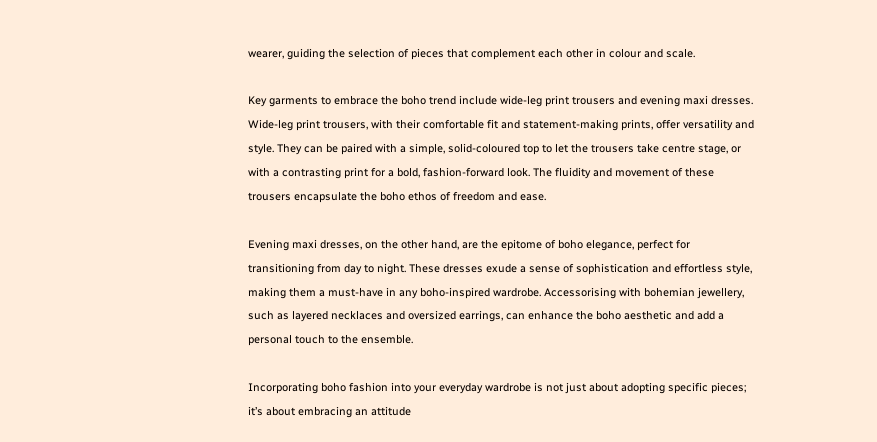wearer, guiding the selection of pieces that complement each other in colour and scale.

Key garments to embrace the boho trend include wide-leg print trousers and evening maxi dresses. Wide-leg print trousers, with their comfortable fit and statement-making prints, offer versatility and style. They can be paired with a simple, solid-coloured top to let the trousers take centre stage, or with a contrasting print for a bold, fashion-forward look. The fluidity and movement of these trousers encapsulate the boho ethos of freedom and ease.

Evening maxi dresses, on the other hand, are the epitome of boho elegance, perfect for transitioning from day to night. These dresses exude a sense of sophistication and effortless style, making them a must-have in any boho-inspired wardrobe. Accessorising with bohemian jewellery, such as layered necklaces and oversized earrings, can enhance the boho aesthetic and add a personal touch to the ensemble.

Incorporating boho fashion into your everyday wardrobe is not just about adopting specific pieces; it’s about embracing an attitude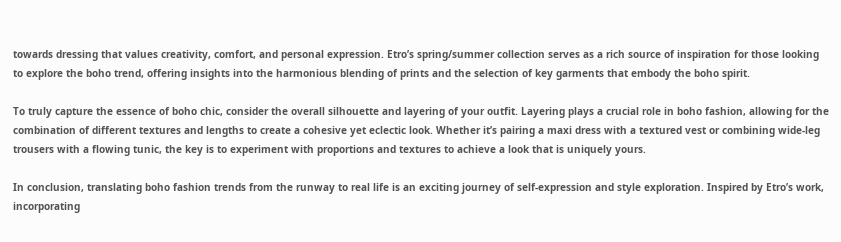towards dressing that values creativity, comfort, and personal expression. Etro’s spring/summer collection serves as a rich source of inspiration for those looking to explore the boho trend, offering insights into the harmonious blending of prints and the selection of key garments that embody the boho spirit.

To truly capture the essence of boho chic, consider the overall silhouette and layering of your outfit. Layering plays a crucial role in boho fashion, allowing for the combination of different textures and lengths to create a cohesive yet eclectic look. Whether it’s pairing a maxi dress with a textured vest or combining wide-leg trousers with a flowing tunic, the key is to experiment with proportions and textures to achieve a look that is uniquely yours.

In conclusion, translating boho fashion trends from the runway to real life is an exciting journey of self-expression and style exploration. Inspired by Etro’s work, incorporating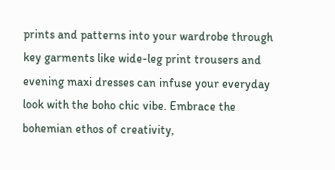prints and patterns into your wardrobe through key garments like wide-leg print trousers and evening maxi dresses can infuse your everyday look with the boho chic vibe. Embrace the bohemian ethos of creativity,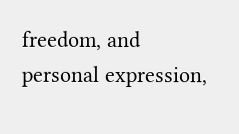freedom, and personal expression,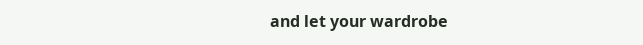and let your wardrobe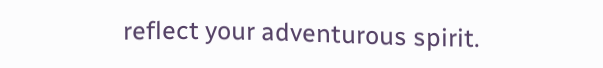reflect your adventurous spirit.